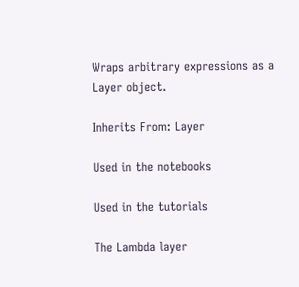Wraps arbitrary expressions as a Layer object.

Inherits From: Layer

Used in the notebooks

Used in the tutorials

The Lambda layer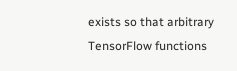exists so that arbitrary TensorFlow functions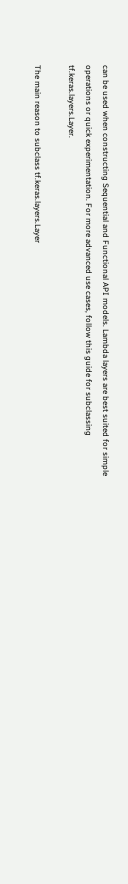can be used when constructing Sequential and Functional API models. Lambda layers are best suited for simple operations or quick experimentation. For more advanced use cases, follow this guide for subclassing tf.keras.layers.Layer.

The main reason to subclass tf.keras.layers.Layer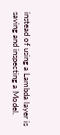instead of using a Lambda layer is saving and inspecting a Model.